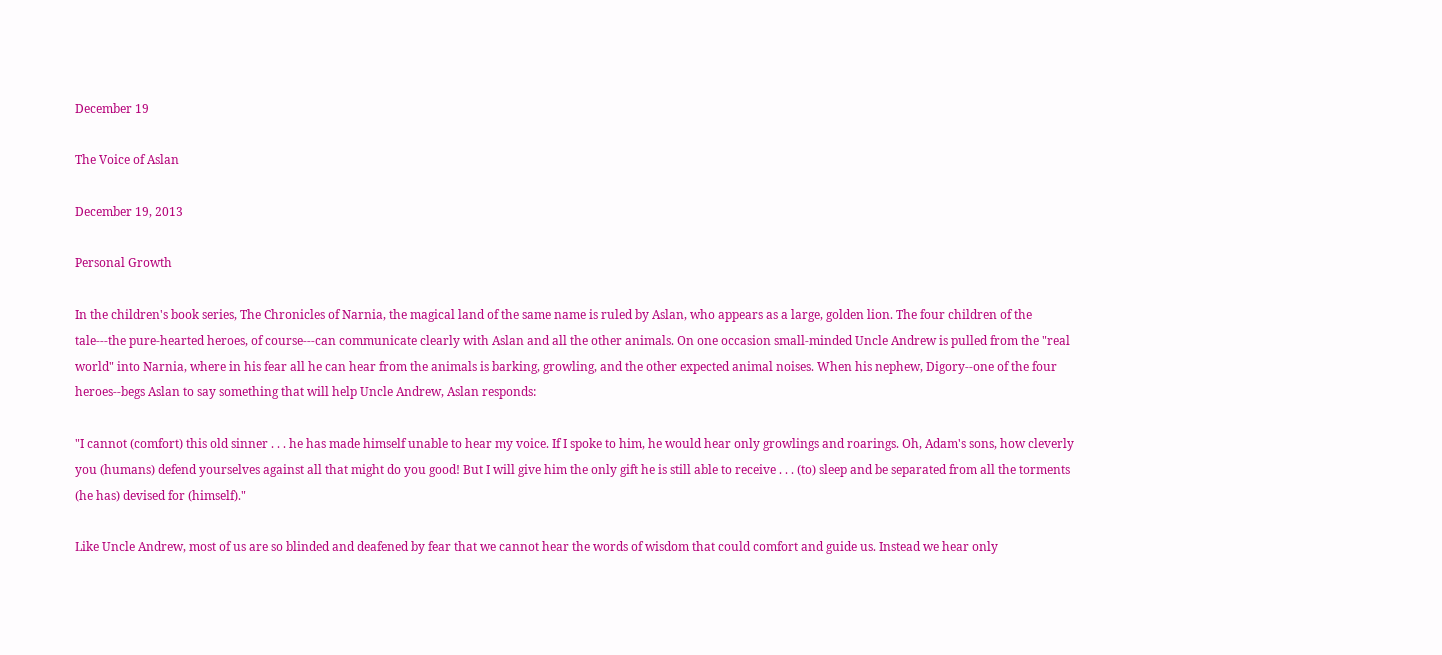December 19

The Voice of Aslan

December 19, 2013

Personal Growth

In the children's book series, The Chronicles of Narnia, the magical land of the same name is ruled by Aslan, who appears as a large, golden lion. The four children of the tale---the pure-hearted heroes, of course---can communicate clearly with Aslan and all the other animals. On one occasion small-minded Uncle Andrew is pulled from the "real world" into Narnia, where in his fear all he can hear from the animals is barking, growling, and the other expected animal noises. When his nephew, Digory--one of the four heroes--begs Aslan to say something that will help Uncle Andrew, Aslan responds:

"I cannot (comfort) this old sinner . . . he has made himself unable to hear my voice. If I spoke to him, he would hear only growlings and roarings. Oh, Adam's sons, how cleverly you (humans) defend yourselves against all that might do you good! But I will give him the only gift he is still able to receive . . . (to) sleep and be separated from all the torments (he has) devised for (himself)."

Like Uncle Andrew, most of us are so blinded and deafened by fear that we cannot hear the words of wisdom that could comfort and guide us. Instead we hear only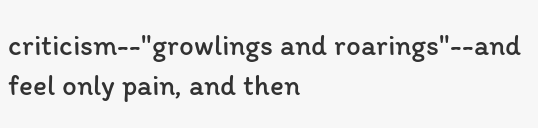criticism--"growlings and roarings"--and feel only pain, and then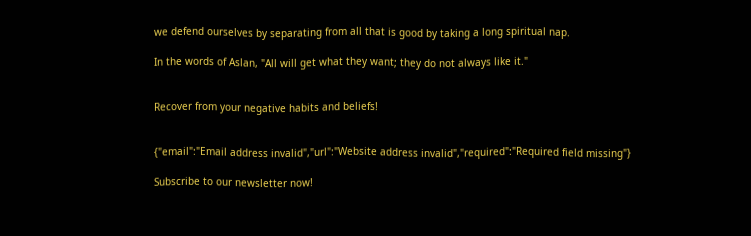we defend ourselves by separating from all that is good by taking a long spiritual nap.

In the words of Aslan, "All will get what they want; they do not always like it."


Recover from your negative habits and beliefs!


{"email":"Email address invalid","url":"Website address invalid","required":"Required field missing"}

Subscribe to our newsletter now!